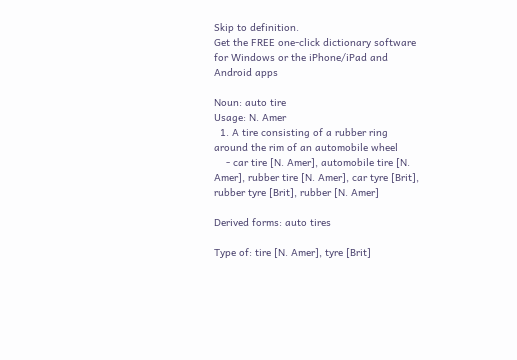Skip to definition.
Get the FREE one-click dictionary software for Windows or the iPhone/iPad and Android apps

Noun: auto tire
Usage: N. Amer
  1. A tire consisting of a rubber ring around the rim of an automobile wheel
    - car tire [N. Amer], automobile tire [N. Amer], rubber tire [N. Amer], car tyre [Brit], rubber tyre [Brit], rubber [N. Amer]

Derived forms: auto tires

Type of: tire [N. Amer], tyre [Brit]